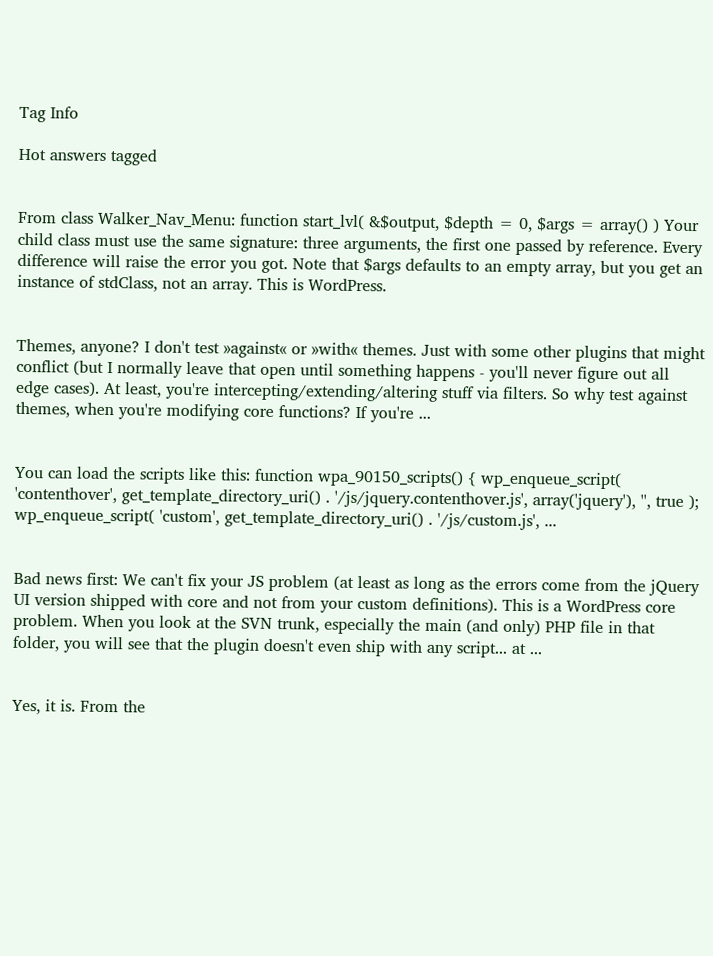Tag Info

Hot answers tagged


From class Walker_Nav_Menu: function start_lvl( &$output, $depth = 0, $args = array() ) Your child class must use the same signature: three arguments, the first one passed by reference. Every difference will raise the error you got. Note that $args defaults to an empty array, but you get an instance of stdClass, not an array. This is WordPress.


Themes, anyone? I don't test »against« or »with« themes. Just with some other plugins that might conflict (but I normally leave that open until something happens - you'll never figure out all edge cases). At least, you're intercepting/extending/altering stuff via filters. So why test against themes, when you're modifying core functions? If you're ...


You can load the scripts like this: function wpa_90150_scripts() { wp_enqueue_script( 'contenthover', get_template_directory_uri() . '/js/jquery.contenthover.js', array('jquery'), '', true ); wp_enqueue_script( 'custom', get_template_directory_uri() . '/js/custom.js', ...


Bad news first: We can't fix your JS problem (at least as long as the errors come from the jQuery UI version shipped with core and not from your custom definitions). This is a WordPress core problem. When you look at the SVN trunk, especially the main (and only) PHP file in that folder, you will see that the plugin doesn't even ship with any script... at ...


Yes, it is. From the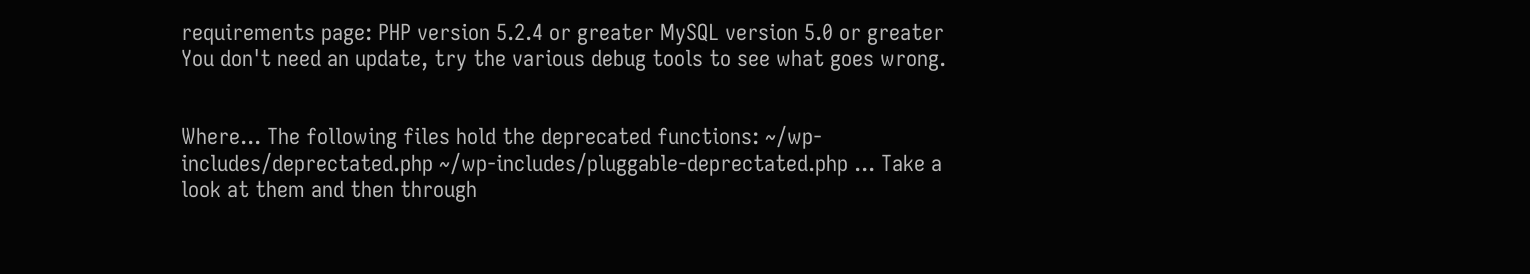requirements page: PHP version 5.2.4 or greater MySQL version 5.0 or greater You don't need an update, try the various debug tools to see what goes wrong.


Where... The following files hold the deprecated functions: ~/wp-includes/deprectated.php ~/wp-includes/pluggable-deprectated.php ... Take a look at them and then through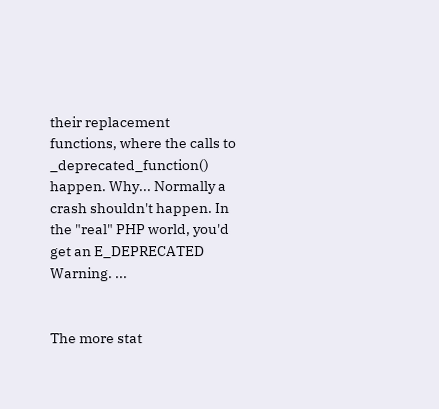their replacement functions, where the calls to _deprecated_function() happen. Why... Normally a crash shouldn't happen. In the "real" PHP world, you'd get an E_DEPRECATED Warning. ...


The more stat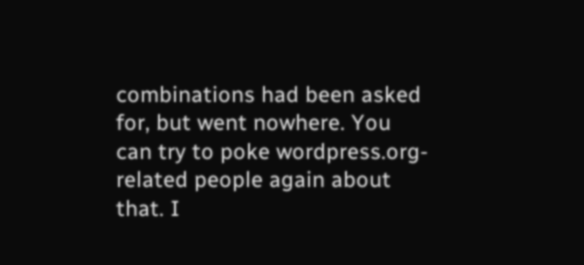combinations had been asked for, but went nowhere. You can try to poke wordpress.org-related people again about that. I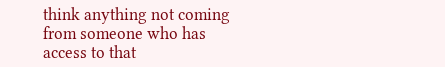think anything not coming from someone who has access to that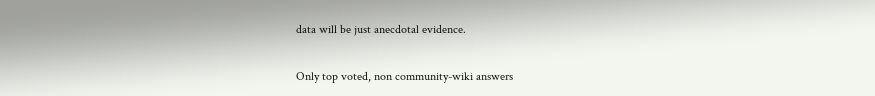data will be just anecdotal evidence.

Only top voted, non community-wiki answers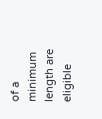of a minimum length are eligible